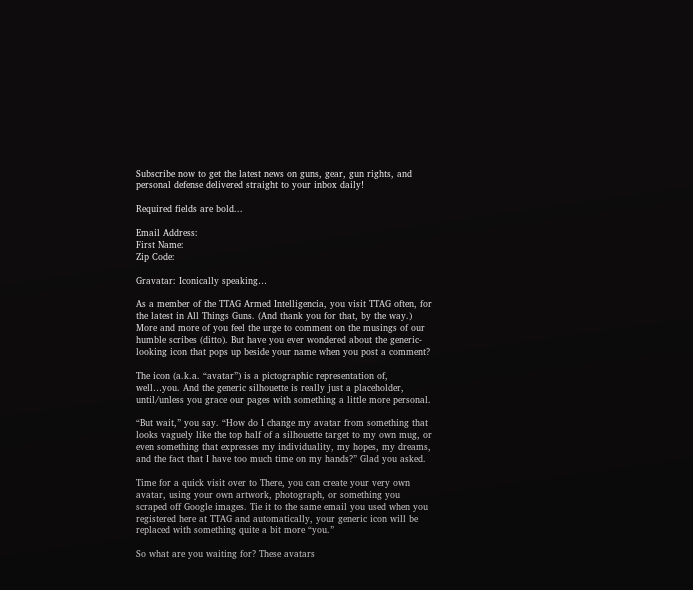Subscribe now to get the latest news on guns, gear, gun rights, and personal defense delivered straight to your inbox daily!

Required fields are bold...

Email Address:
First Name:
Zip Code:

Gravatar: Iconically speaking…

As a member of the TTAG Armed Intelligencia, you visit TTAG often, for the latest in All Things Guns. (And thank you for that, by the way.) More and more of you feel the urge to comment on the musings of our humble scribes (ditto). But have you ever wondered about the generic-looking icon that pops up beside your name when you post a comment?

The icon (a.k.a. “avatar”) is a pictographic representation of, well…you. And the generic silhouette is really just a placeholder, until/unless you grace our pages with something a little more personal.

“But wait,” you say. “How do I change my avatar from something that looks vaguely like the top half of a silhouette target to my own mug, or even something that expresses my individuality, my hopes, my dreams, and the fact that I have too much time on my hands?” Glad you asked.

Time for a quick visit over to There, you can create your very own avatar, using your own artwork, photograph, or something you scraped off Google images. Tie it to the same email you used when you registered here at TTAG and automatically, your generic icon will be replaced with something quite a bit more “you.”

So what are you waiting for? These avatars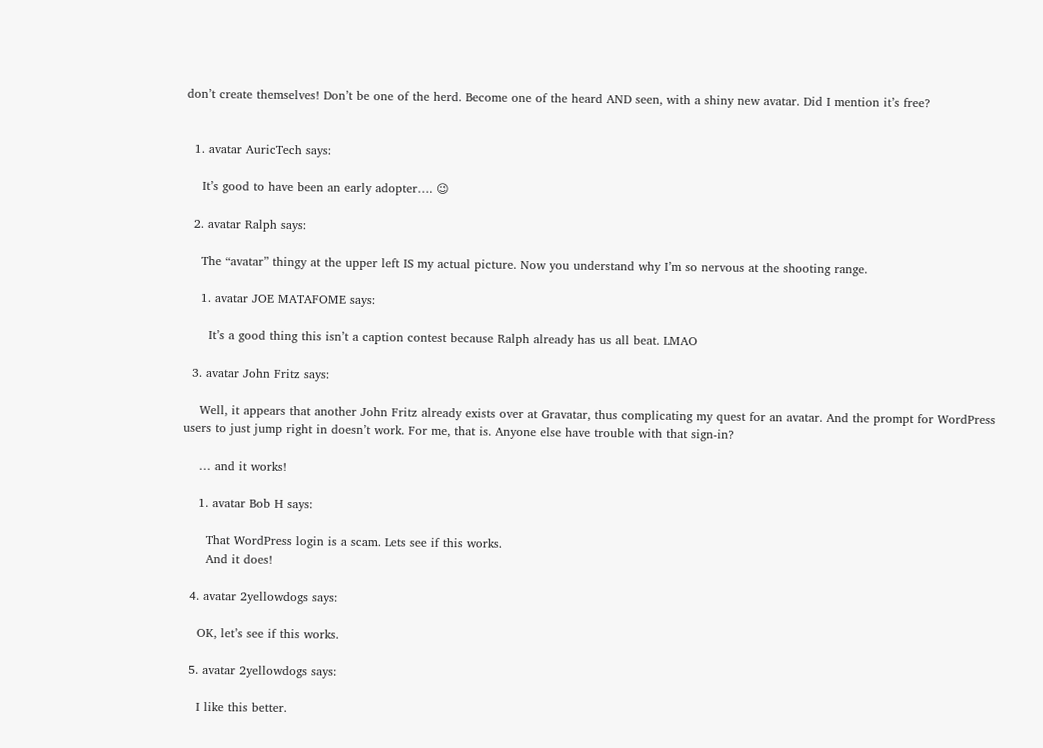don’t create themselves! Don’t be one of the herd. Become one of the heard AND seen, with a shiny new avatar. Did I mention it’s free?


  1. avatar AuricTech says:

    It’s good to have been an early adopter…. 😉

  2. avatar Ralph says:

    The “avatar” thingy at the upper left IS my actual picture. Now you understand why I’m so nervous at the shooting range.

    1. avatar JOE MATAFOME says:

      It’s a good thing this isn’t a caption contest because Ralph already has us all beat. LMAO

  3. avatar John Fritz says:

    Well, it appears that another John Fritz already exists over at Gravatar, thus complicating my quest for an avatar. And the prompt for WordPress users to just jump right in doesn’t work. For me, that is. Anyone else have trouble with that sign-in?

    … and it works!

    1. avatar Bob H says:

      That WordPress login is a scam. Lets see if this works.
      And it does!

  4. avatar 2yellowdogs says:

    OK, let’s see if this works.

  5. avatar 2yellowdogs says:

    I like this better.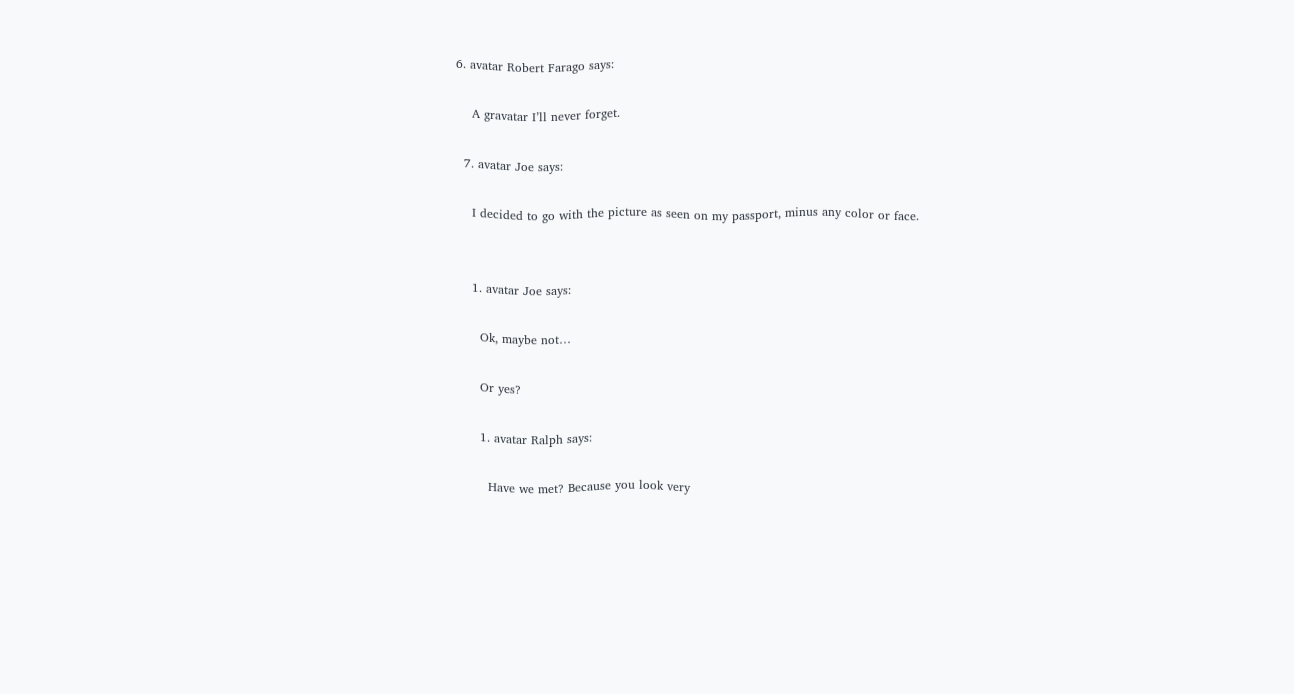6. avatar Robert Farago says:

    A gravatar I’ll never forget.

  7. avatar Joe says:

    I decided to go with the picture as seen on my passport, minus any color or face.


    1. avatar Joe says:

      Ok, maybe not…

      Or yes?

      1. avatar Ralph says:

        Have we met? Because you look very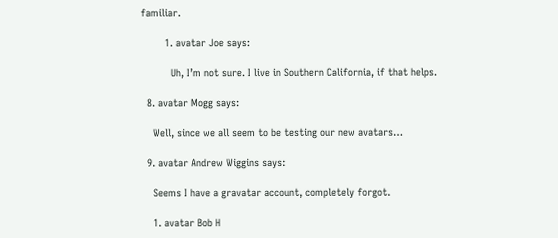familiar.

        1. avatar Joe says:

          Uh, I’m not sure. I live in Southern California, if that helps.

  8. avatar Mogg says:

    Well, since we all seem to be testing our new avatars…

  9. avatar Andrew Wiggins says:

    Seems I have a gravatar account, completely forgot.

    1. avatar Bob H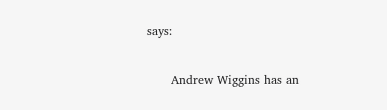says:

      Andrew Wiggins has an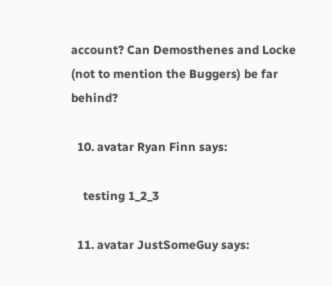account? Can Demosthenes and Locke (not to mention the Buggers) be far behind?

  10. avatar Ryan Finn says:

    testing 1_2_3

  11. avatar JustSomeGuy says: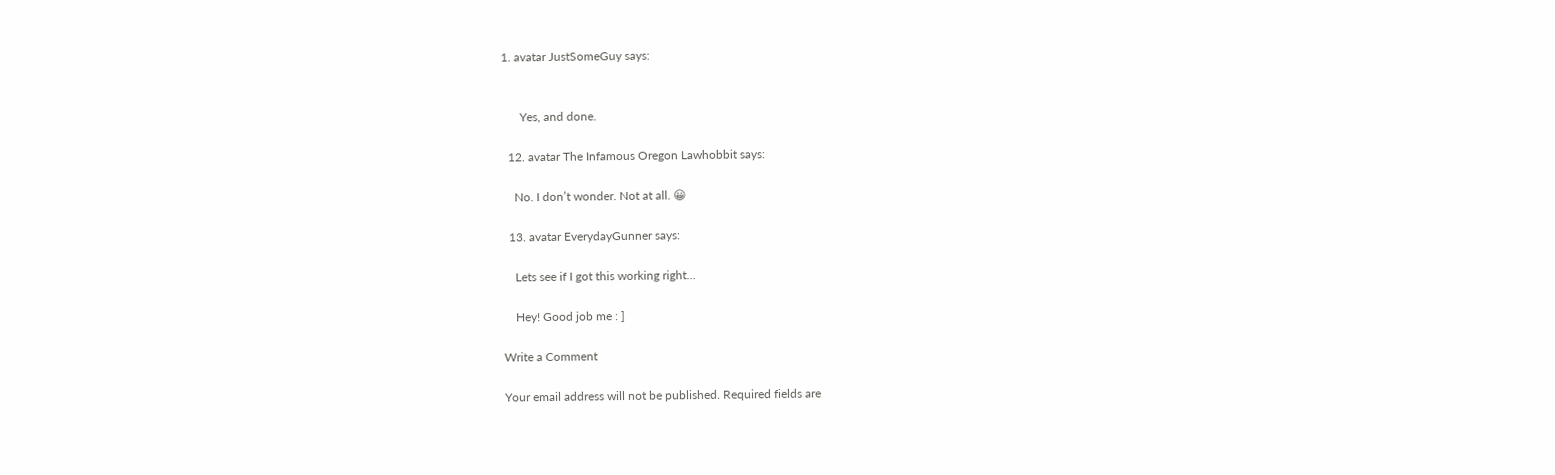1. avatar JustSomeGuy says:


      Yes, and done.

  12. avatar The Infamous Oregon Lawhobbit says:

    No. I don’t wonder. Not at all. 😀

  13. avatar EverydayGunner says:

    Lets see if I got this working right…

    Hey! Good job me : ]

Write a Comment

Your email address will not be published. Required fields are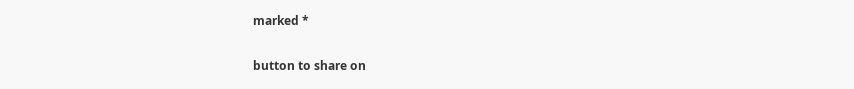marked *

button to share on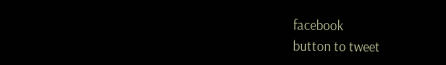facebook
button to tweet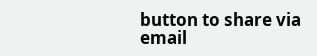button to share via email